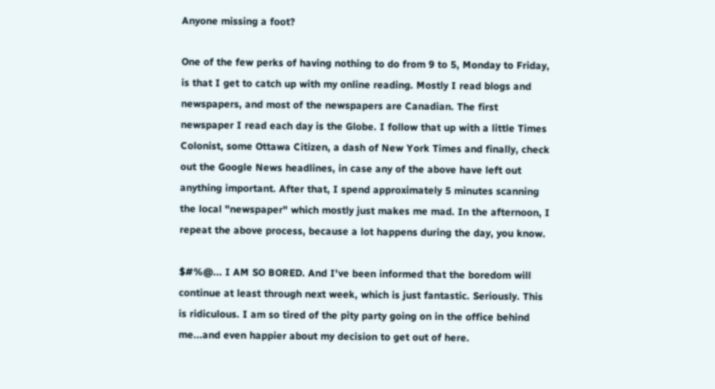Anyone missing a foot?

One of the few perks of having nothing to do from 9 to 5, Monday to Friday, is that I get to catch up with my online reading. Mostly I read blogs and newspapers, and most of the newspapers are Canadian. The first newspaper I read each day is the Globe. I follow that up with a little Times Colonist, some Ottawa Citizen, a dash of New York Times and finally, check out the Google News headlines, in case any of the above have left out anything important. After that, I spend approximately 5 minutes scanning the local "newspaper" which mostly just makes me mad. In the afternoon, I repeat the above process, because a lot happens during the day, you know.

$#%@... I AM SO BORED. And I've been informed that the boredom will continue at least through next week, which is just fantastic. Seriously. This is ridiculous. I am so tired of the pity party going on in the office behind me...and even happier about my decision to get out of here.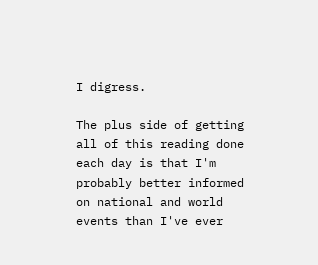I digress.

The plus side of getting all of this reading done each day is that I'm probably better informed on national and world events than I've ever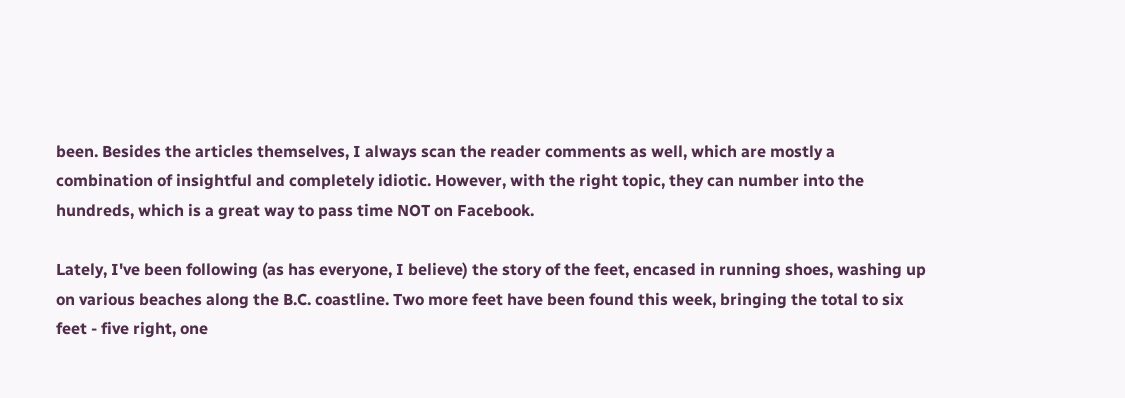been. Besides the articles themselves, I always scan the reader comments as well, which are mostly a combination of insightful and completely idiotic. However, with the right topic, they can number into the hundreds, which is a great way to pass time NOT on Facebook.

Lately, I've been following (as has everyone, I believe) the story of the feet, encased in running shoes, washing up on various beaches along the B.C. coastline. Two more feet have been found this week, bringing the total to six feet - five right, one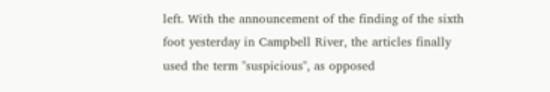left. With the announcement of the finding of the sixth foot yesterday in Campbell River, the articles finally used the term "suspicious", as opposed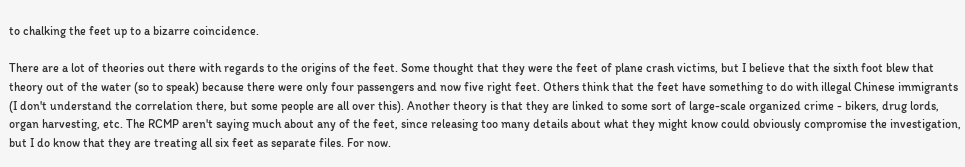to chalking the feet up to a bizarre coincidence.

There are a lot of theories out there with regards to the origins of the feet. Some thought that they were the feet of plane crash victims, but I believe that the sixth foot blew that theory out of the water (so to speak) because there were only four passengers and now five right feet. Others think that the feet have something to do with illegal Chinese immigrants (I don't understand the correlation there, but some people are all over this). Another theory is that they are linked to some sort of large-scale organized crime - bikers, drug lords, organ harvesting, etc. The RCMP aren't saying much about any of the feet, since releasing too many details about what they might know could obviously compromise the investigation, but I do know that they are treating all six feet as separate files. For now.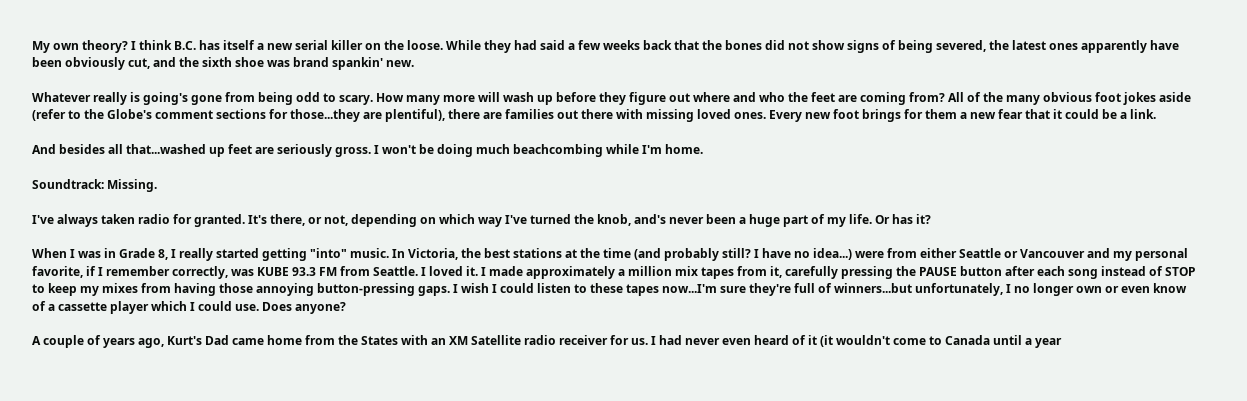My own theory? I think B.C. has itself a new serial killer on the loose. While they had said a few weeks back that the bones did not show signs of being severed, the latest ones apparently have been obviously cut, and the sixth shoe was brand spankin' new.

Whatever really is going's gone from being odd to scary. How many more will wash up before they figure out where and who the feet are coming from? All of the many obvious foot jokes aside (refer to the Globe's comment sections for those...they are plentiful), there are families out there with missing loved ones. Every new foot brings for them a new fear that it could be a link.

And besides all that...washed up feet are seriously gross. I won't be doing much beachcombing while I'm home.

Soundtrack: Missing.

I've always taken radio for granted. It's there, or not, depending on which way I've turned the knob, and's never been a huge part of my life. Or has it?

When I was in Grade 8, I really started getting "into" music. In Victoria, the best stations at the time (and probably still? I have no idea...) were from either Seattle or Vancouver and my personal favorite, if I remember correctly, was KUBE 93.3 FM from Seattle. I loved it. I made approximately a million mix tapes from it, carefully pressing the PAUSE button after each song instead of STOP to keep my mixes from having those annoying button-pressing gaps. I wish I could listen to these tapes now...I'm sure they're full of winners...but unfortunately, I no longer own or even know of a cassette player which I could use. Does anyone?

A couple of years ago, Kurt's Dad came home from the States with an XM Satellite radio receiver for us. I had never even heard of it (it wouldn't come to Canada until a year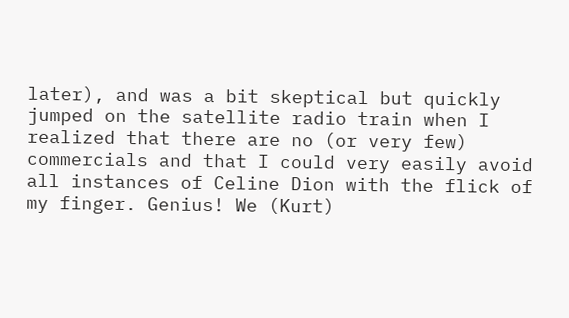later), and was a bit skeptical but quickly jumped on the satellite radio train when I realized that there are no (or very few) commercials and that I could very easily avoid all instances of Celine Dion with the flick of my finger. Genius! We (Kurt)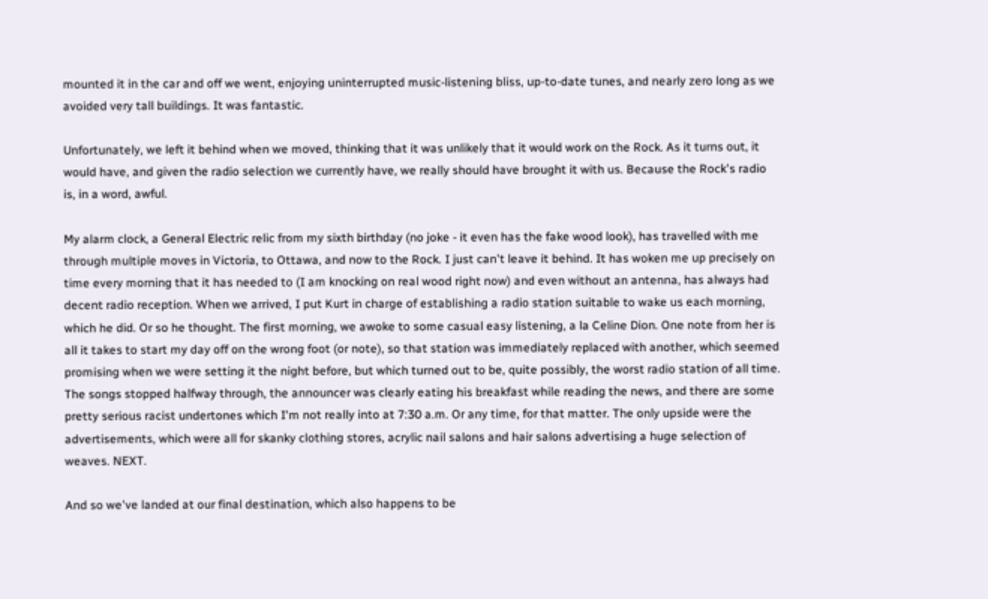mounted it in the car and off we went, enjoying uninterrupted music-listening bliss, up-to-date tunes, and nearly zero long as we avoided very tall buildings. It was fantastic.

Unfortunately, we left it behind when we moved, thinking that it was unlikely that it would work on the Rock. As it turns out, it would have, and given the radio selection we currently have, we really should have brought it with us. Because the Rock's radio is, in a word, awful.

My alarm clock, a General Electric relic from my sixth birthday (no joke - it even has the fake wood look), has travelled with me through multiple moves in Victoria, to Ottawa, and now to the Rock. I just can't leave it behind. It has woken me up precisely on time every morning that it has needed to (I am knocking on real wood right now) and even without an antenna, has always had decent radio reception. When we arrived, I put Kurt in charge of establishing a radio station suitable to wake us each morning, which he did. Or so he thought. The first morning, we awoke to some casual easy listening, a la Celine Dion. One note from her is all it takes to start my day off on the wrong foot (or note), so that station was immediately replaced with another, which seemed promising when we were setting it the night before, but which turned out to be, quite possibly, the worst radio station of all time. The songs stopped halfway through, the announcer was clearly eating his breakfast while reading the news, and there are some pretty serious racist undertones which I'm not really into at 7:30 a.m. Or any time, for that matter. The only upside were the advertisements, which were all for skanky clothing stores, acrylic nail salons and hair salons advertising a huge selection of weaves. NEXT.

And so we've landed at our final destination, which also happens to be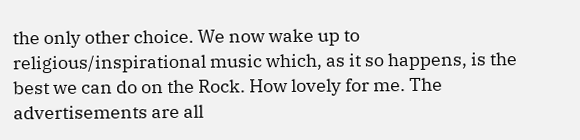the only other choice. We now wake up to religious/inspirational music which, as it so happens, is the best we can do on the Rock. How lovely for me. The advertisements are all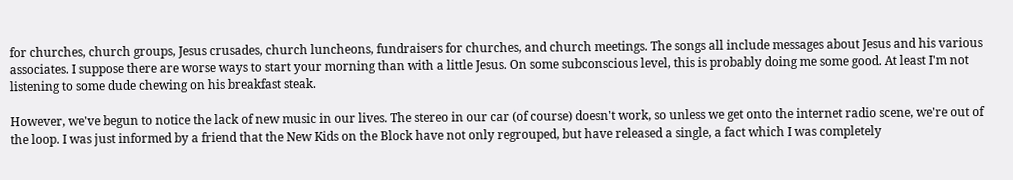for churches, church groups, Jesus crusades, church luncheons, fundraisers for churches, and church meetings. The songs all include messages about Jesus and his various associates. I suppose there are worse ways to start your morning than with a little Jesus. On some subconscious level, this is probably doing me some good. At least I'm not listening to some dude chewing on his breakfast steak.

However, we've begun to notice the lack of new music in our lives. The stereo in our car (of course) doesn't work, so unless we get onto the internet radio scene, we're out of the loop. I was just informed by a friend that the New Kids on the Block have not only regrouped, but have released a single, a fact which I was completely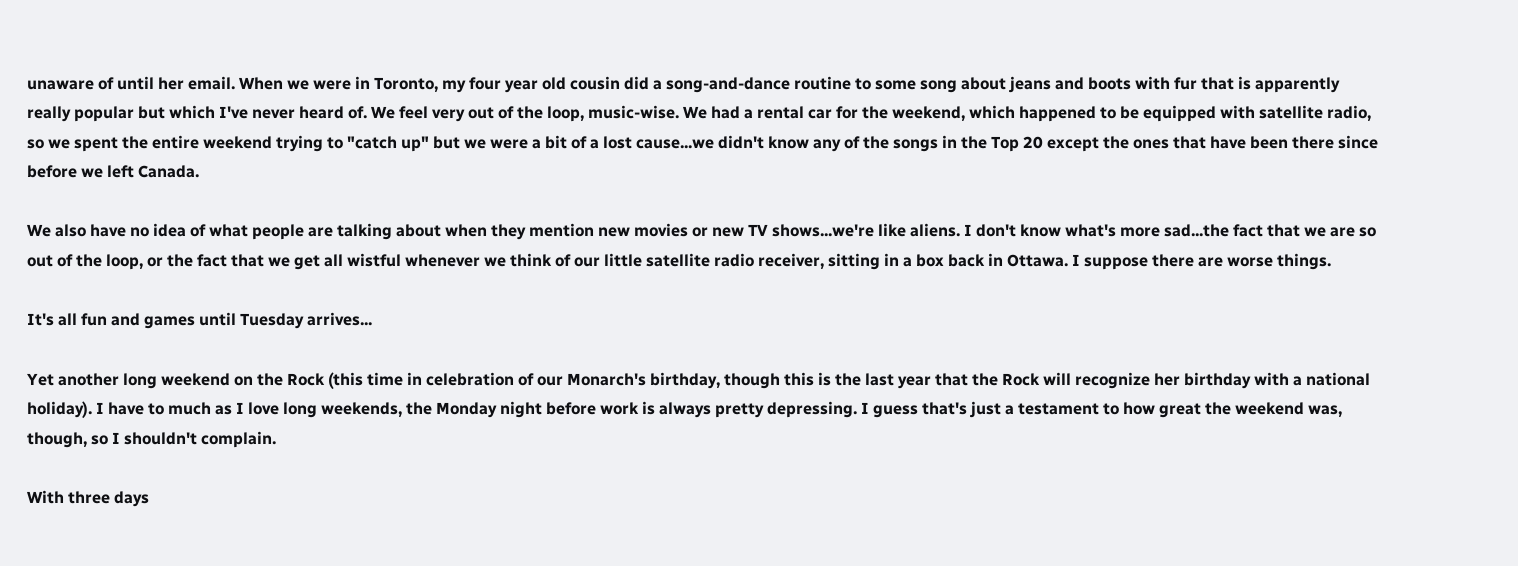unaware of until her email. When we were in Toronto, my four year old cousin did a song-and-dance routine to some song about jeans and boots with fur that is apparently really popular but which I've never heard of. We feel very out of the loop, music-wise. We had a rental car for the weekend, which happened to be equipped with satellite radio, so we spent the entire weekend trying to "catch up" but we were a bit of a lost cause...we didn't know any of the songs in the Top 20 except the ones that have been there since before we left Canada.

We also have no idea of what people are talking about when they mention new movies or new TV shows...we're like aliens. I don't know what's more sad...the fact that we are so out of the loop, or the fact that we get all wistful whenever we think of our little satellite radio receiver, sitting in a box back in Ottawa. I suppose there are worse things.

It's all fun and games until Tuesday arrives...

Yet another long weekend on the Rock (this time in celebration of our Monarch's birthday, though this is the last year that the Rock will recognize her birthday with a national holiday). I have to much as I love long weekends, the Monday night before work is always pretty depressing. I guess that's just a testament to how great the weekend was, though, so I shouldn't complain.

With three days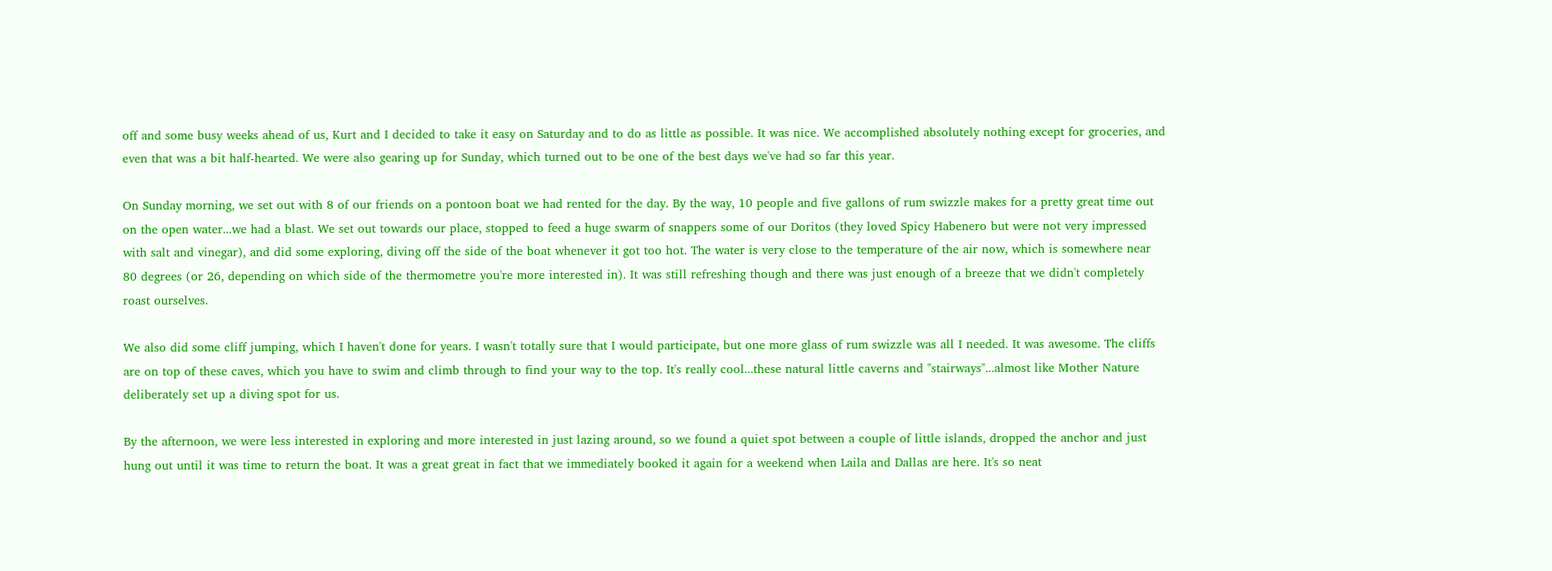off and some busy weeks ahead of us, Kurt and I decided to take it easy on Saturday and to do as little as possible. It was nice. We accomplished absolutely nothing except for groceries, and even that was a bit half-hearted. We were also gearing up for Sunday, which turned out to be one of the best days we've had so far this year.

On Sunday morning, we set out with 8 of our friends on a pontoon boat we had rented for the day. By the way, 10 people and five gallons of rum swizzle makes for a pretty great time out on the open water...we had a blast. We set out towards our place, stopped to feed a huge swarm of snappers some of our Doritos (they loved Spicy Habenero but were not very impressed with salt and vinegar), and did some exploring, diving off the side of the boat whenever it got too hot. The water is very close to the temperature of the air now, which is somewhere near 80 degrees (or 26, depending on which side of the thermometre you're more interested in). It was still refreshing though and there was just enough of a breeze that we didn't completely roast ourselves.

We also did some cliff jumping, which I haven't done for years. I wasn't totally sure that I would participate, but one more glass of rum swizzle was all I needed. It was awesome. The cliffs are on top of these caves, which you have to swim and climb through to find your way to the top. It's really cool...these natural little caverns and "stairways"...almost like Mother Nature deliberately set up a diving spot for us.

By the afternoon, we were less interested in exploring and more interested in just lazing around, so we found a quiet spot between a couple of little islands, dropped the anchor and just hung out until it was time to return the boat. It was a great great in fact that we immediately booked it again for a weekend when Laila and Dallas are here. It's so neat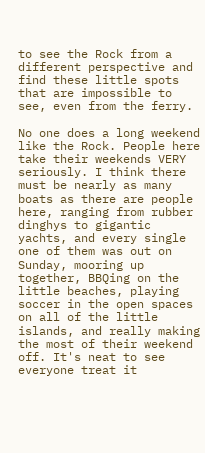to see the Rock from a different perspective and find these little spots that are impossible to see, even from the ferry.

No one does a long weekend like the Rock. People here take their weekends VERY seriously. I think there must be nearly as many boats as there are people here, ranging from rubber dinghys to gigantic yachts, and every single one of them was out on Sunday, mooring up together, BBQing on the little beaches, playing soccer in the open spaces on all of the little islands, and really making the most of their weekend off. It's neat to see everyone treat it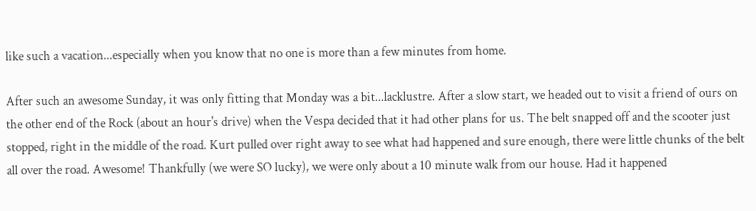like such a vacation...especially when you know that no one is more than a few minutes from home.

After such an awesome Sunday, it was only fitting that Monday was a bit...lacklustre. After a slow start, we headed out to visit a friend of ours on the other end of the Rock (about an hour's drive) when the Vespa decided that it had other plans for us. The belt snapped off and the scooter just stopped, right in the middle of the road. Kurt pulled over right away to see what had happened and sure enough, there were little chunks of the belt all over the road. Awesome! Thankfully (we were SO lucky), we were only about a 10 minute walk from our house. Had it happened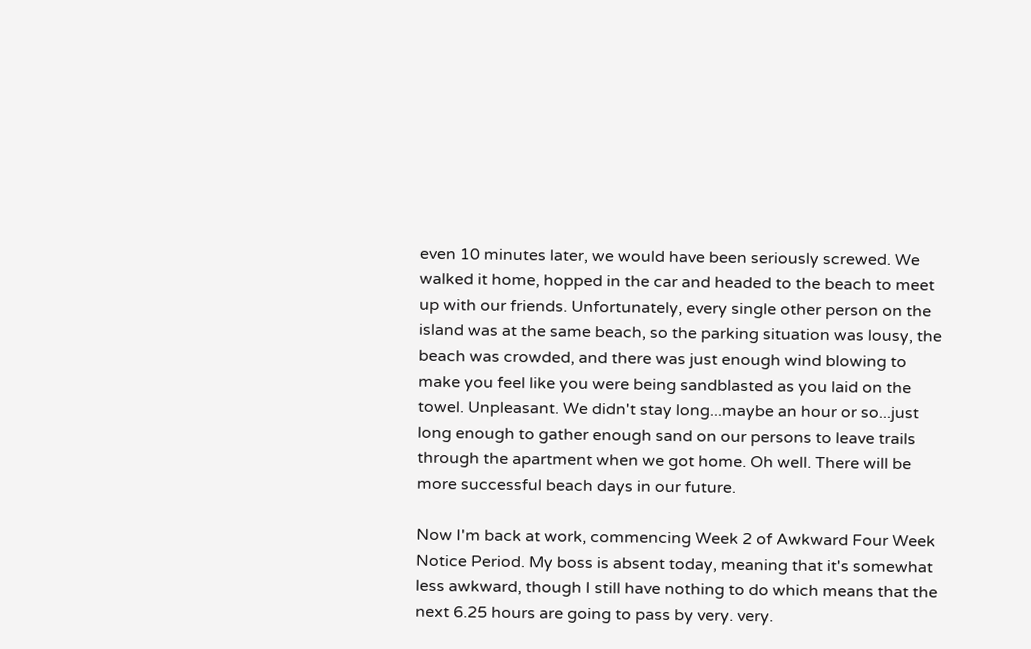even 10 minutes later, we would have been seriously screwed. We walked it home, hopped in the car and headed to the beach to meet up with our friends. Unfortunately, every single other person on the island was at the same beach, so the parking situation was lousy, the beach was crowded, and there was just enough wind blowing to make you feel like you were being sandblasted as you laid on the towel. Unpleasant. We didn't stay long...maybe an hour or so...just long enough to gather enough sand on our persons to leave trails through the apartment when we got home. Oh well. There will be more successful beach days in our future.

Now I'm back at work, commencing Week 2 of Awkward Four Week Notice Period. My boss is absent today, meaning that it's somewhat less awkward, though I still have nothing to do which means that the next 6.25 hours are going to pass by very. very.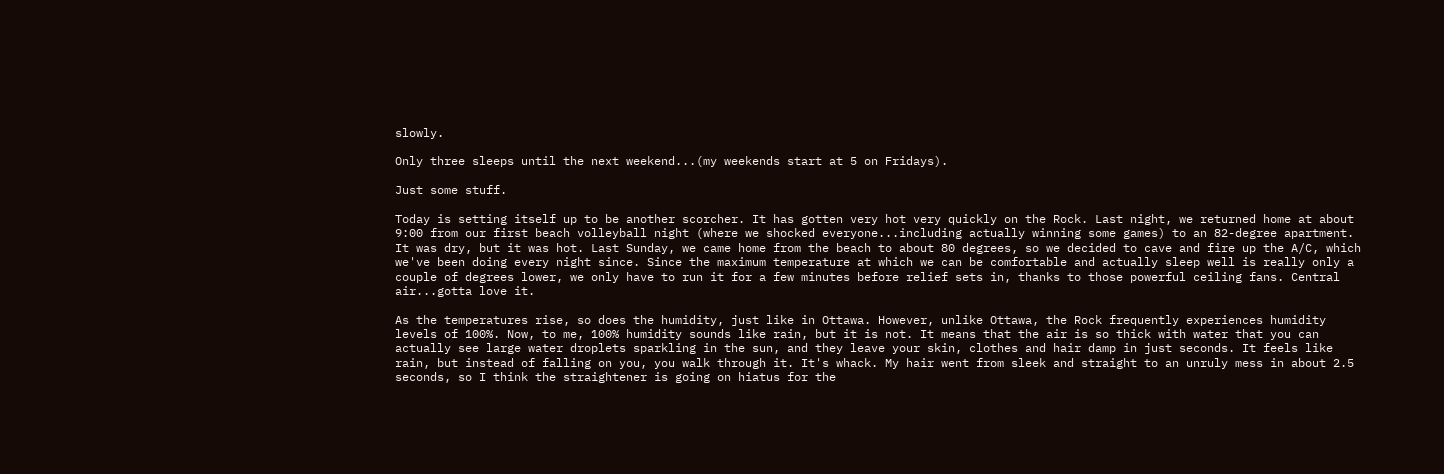slowly.

Only three sleeps until the next weekend...(my weekends start at 5 on Fridays).

Just some stuff.

Today is setting itself up to be another scorcher. It has gotten very hot very quickly on the Rock. Last night, we returned home at about 9:00 from our first beach volleyball night (where we shocked everyone...including actually winning some games) to an 82-degree apartment. It was dry, but it was hot. Last Sunday, we came home from the beach to about 80 degrees, so we decided to cave and fire up the A/C, which we've been doing every night since. Since the maximum temperature at which we can be comfortable and actually sleep well is really only a couple of degrees lower, we only have to run it for a few minutes before relief sets in, thanks to those powerful ceiling fans. Central air...gotta love it.

As the temperatures rise, so does the humidity, just like in Ottawa. However, unlike Ottawa, the Rock frequently experiences humidity levels of 100%. Now, to me, 100% humidity sounds like rain, but it is not. It means that the air is so thick with water that you can actually see large water droplets sparkling in the sun, and they leave your skin, clothes and hair damp in just seconds. It feels like rain, but instead of falling on you, you walk through it. It's whack. My hair went from sleek and straight to an unruly mess in about 2.5 seconds, so I think the straightener is going on hiatus for the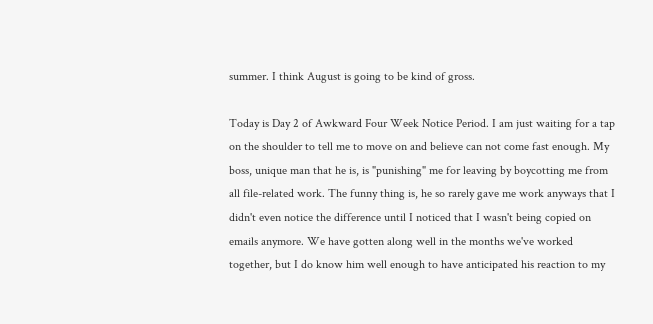summer. I think August is going to be kind of gross.

Today is Day 2 of Awkward Four Week Notice Period. I am just waiting for a tap on the shoulder to tell me to move on and believe can not come fast enough. My boss, unique man that he is, is "punishing" me for leaving by boycotting me from all file-related work. The funny thing is, he so rarely gave me work anyways that I didn't even notice the difference until I noticed that I wasn't being copied on emails anymore. We have gotten along well in the months we've worked together, but I do know him well enough to have anticipated his reaction to my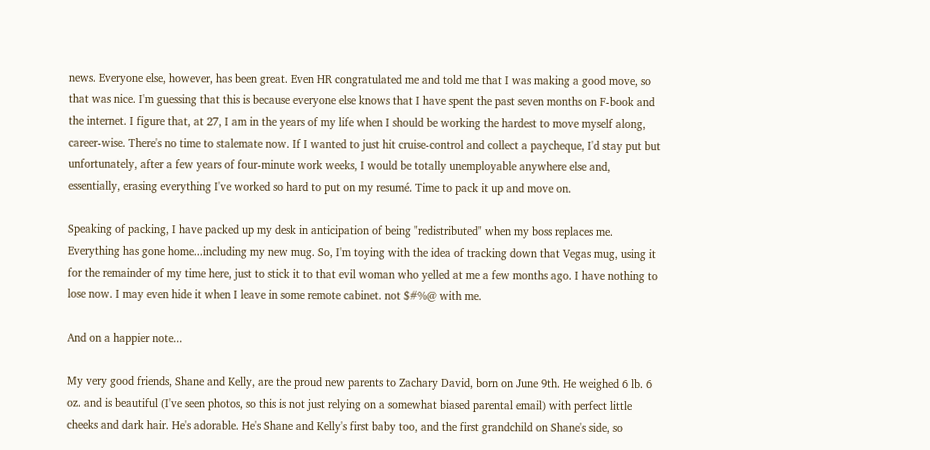news. Everyone else, however, has been great. Even HR congratulated me and told me that I was making a good move, so that was nice. I'm guessing that this is because everyone else knows that I have spent the past seven months on F-book and the internet. I figure that, at 27, I am in the years of my life when I should be working the hardest to move myself along, career-wise. There's no time to stalemate now. If I wanted to just hit cruise-control and collect a paycheque, I'd stay put but unfortunately, after a few years of four-minute work weeks, I would be totally unemployable anywhere else and, essentially, erasing everything I've worked so hard to put on my resumé. Time to pack it up and move on.

Speaking of packing, I have packed up my desk in anticipation of being "redistributed" when my boss replaces me. Everything has gone home...including my new mug. So, I'm toying with the idea of tracking down that Vegas mug, using it for the remainder of my time here, just to stick it to that evil woman who yelled at me a few months ago. I have nothing to lose now. I may even hide it when I leave in some remote cabinet. not $#%@ with me.

And on a happier note...

My very good friends, Shane and Kelly, are the proud new parents to Zachary David, born on June 9th. He weighed 6 lb. 6 oz. and is beautiful (I've seen photos, so this is not just relying on a somewhat biased parental email) with perfect little cheeks and dark hair. He's adorable. He's Shane and Kelly's first baby too, and the first grandchild on Shane's side, so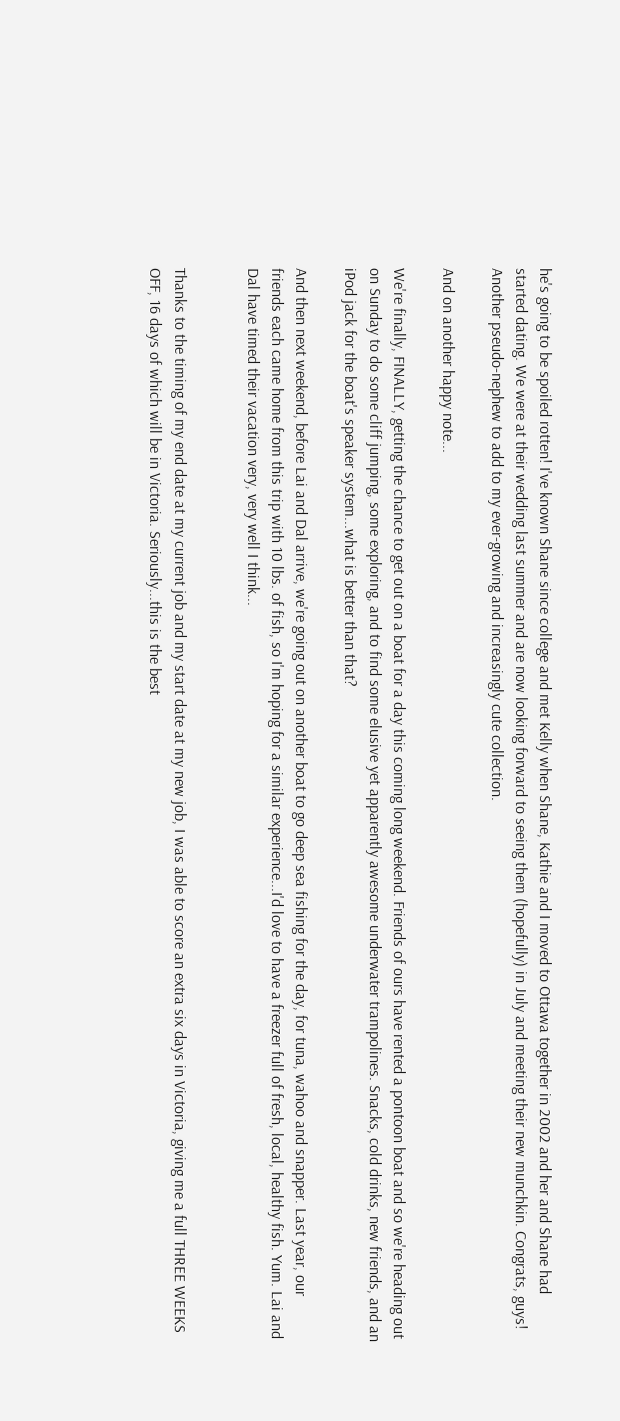he's going to be spoiled rotten! I've known Shane since college and met Kelly when Shane, Kathie and I moved to Ottawa together in 2002 and her and Shane had started dating. We were at their wedding last summer and are now looking forward to seeing them (hopefully) in July and meeting their new munchkin. Congrats, guys! Another pseudo-nephew to add to my ever-growing and increasingly cute collection.

And on another happy note...

We're finally, FINALLY, getting the chance to get out on a boat for a day this coming long weekend. Friends of ours have rented a pontoon boat and so we're heading out on Sunday to do some cliff jumping, some exploring, and to find some elusive yet apparently awesome underwater trampolines. Snacks, cold drinks, new friends, and an iPod jack for the boat's speaker system...what is better than that?

And then next weekend, before Lai and Dal arrive, we're going out on another boat to go deep sea fishing for the day, for tuna, wahoo and snapper. Last year, our friends each came home from this trip with 10 lbs. of fish, so I'm hoping for a similar experience...I'd love to have a freezer full of fresh, local, healthy fish. Yum. Lai and Dal have timed their vacation very, very well I think...


Thanks to the timing of my end date at my current job and my start date at my new job, I was able to score an extra six days in Victoria, giving me a full THREE WEEKS OFF, 16 days of which will be in Victoria. Seriously...this is the best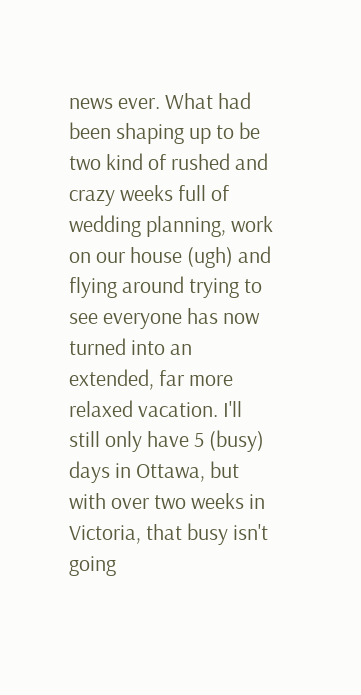news ever. What had been shaping up to be two kind of rushed and crazy weeks full of wedding planning, work on our house (ugh) and flying around trying to see everyone has now turned into an extended, far more relaxed vacation. I'll still only have 5 (busy) days in Ottawa, but with over two weeks in Victoria, that busy isn't going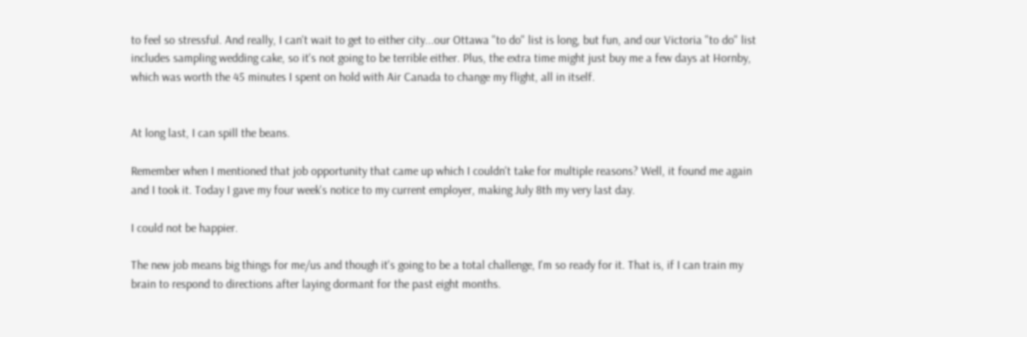to feel so stressful. And really, I can't wait to get to either city...our Ottawa "to do" list is long, but fun, and our Victoria "to do" list includes sampling wedding cake, so it's not going to be terrible either. Plus, the extra time might just buy me a few days at Hornby, which was worth the 45 minutes I spent on hold with Air Canada to change my flight, all in itself.


At long last, I can spill the beans.

Remember when I mentioned that job opportunity that came up which I couldn't take for multiple reasons? Well, it found me again and I took it. Today I gave my four week's notice to my current employer, making July 8th my very last day.

I could not be happier.

The new job means big things for me/us and though it's going to be a total challenge, I'm so ready for it. That is, if I can train my brain to respond to directions after laying dormant for the past eight months.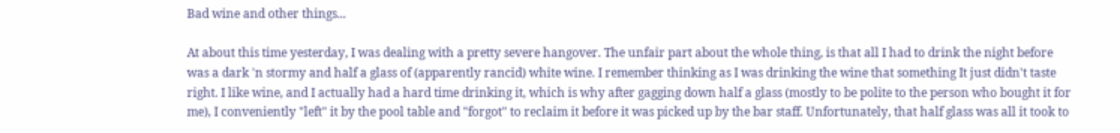Bad wine and other things...

At about this time yesterday, I was dealing with a pretty severe hangover. The unfair part about the whole thing, is that all I had to drink the night before was a dark 'n stormy and half a glass of (apparently rancid) white wine. I remember thinking as I was drinking the wine that something It just didn't taste right. I like wine, and I actually had a hard time drinking it, which is why after gagging down half a glass (mostly to be polite to the person who bought it for me), I conveniently "left" it by the pool table and "forgot" to reclaim it before it was picked up by the bar staff. Unfortunately, that half glass was all it took to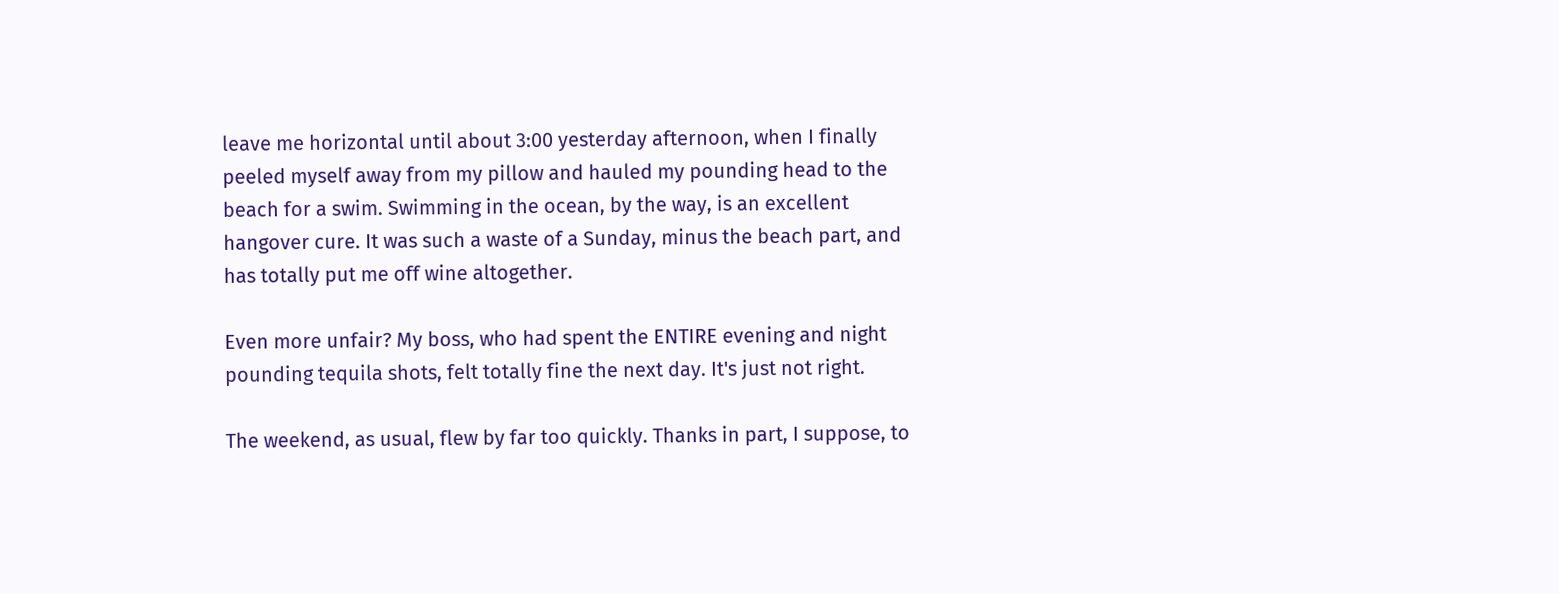leave me horizontal until about 3:00 yesterday afternoon, when I finally peeled myself away from my pillow and hauled my pounding head to the beach for a swim. Swimming in the ocean, by the way, is an excellent hangover cure. It was such a waste of a Sunday, minus the beach part, and has totally put me off wine altogether.

Even more unfair? My boss, who had spent the ENTIRE evening and night pounding tequila shots, felt totally fine the next day. It's just not right.

The weekend, as usual, flew by far too quickly. Thanks in part, I suppose, to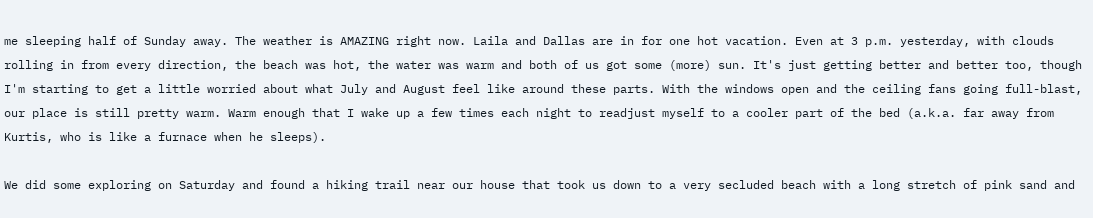me sleeping half of Sunday away. The weather is AMAZING right now. Laila and Dallas are in for one hot vacation. Even at 3 p.m. yesterday, with clouds rolling in from every direction, the beach was hot, the water was warm and both of us got some (more) sun. It's just getting better and better too, though I'm starting to get a little worried about what July and August feel like around these parts. With the windows open and the ceiling fans going full-blast, our place is still pretty warm. Warm enough that I wake up a few times each night to readjust myself to a cooler part of the bed (a.k.a. far away from Kurtis, who is like a furnace when he sleeps).

We did some exploring on Saturday and found a hiking trail near our house that took us down to a very secluded beach with a long stretch of pink sand and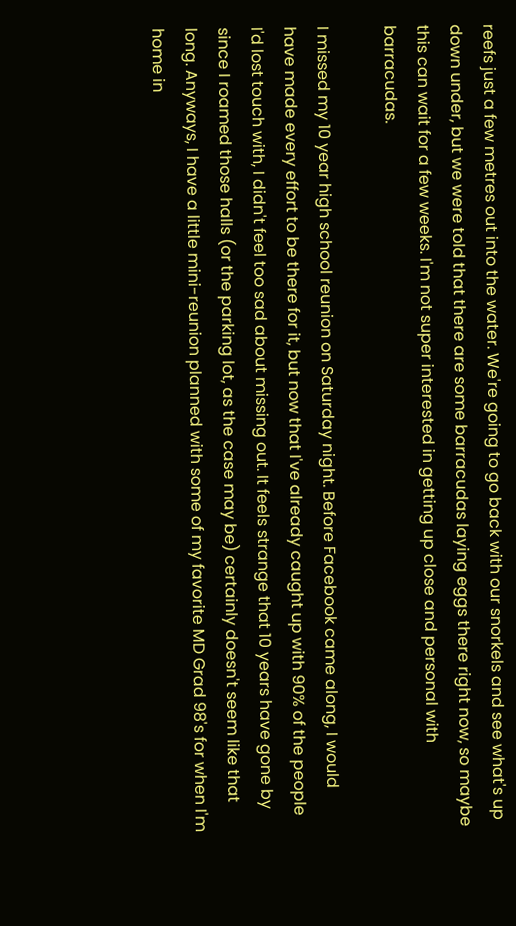reefs just a few metres out into the water. We're going to go back with our snorkels and see what's up down under, but we were told that there are some barracudas laying eggs there right now, so maybe this can wait for a few weeks. I'm not super interested in getting up close and personal with barracudas.

I missed my 10 year high school reunion on Saturday night. Before Facebook came along, I would have made every effort to be there for it, but now that I've already caught up with 90% of the people I'd lost touch with, I didn't feel too sad about missing out. It feels strange that 10 years have gone by since I roamed those halls (or the parking lot, as the case may be) certainly doesn't seem like that long. Anyways, I have a little mini-reunion planned with some of my favorite MD Grad 98's for when I'm home in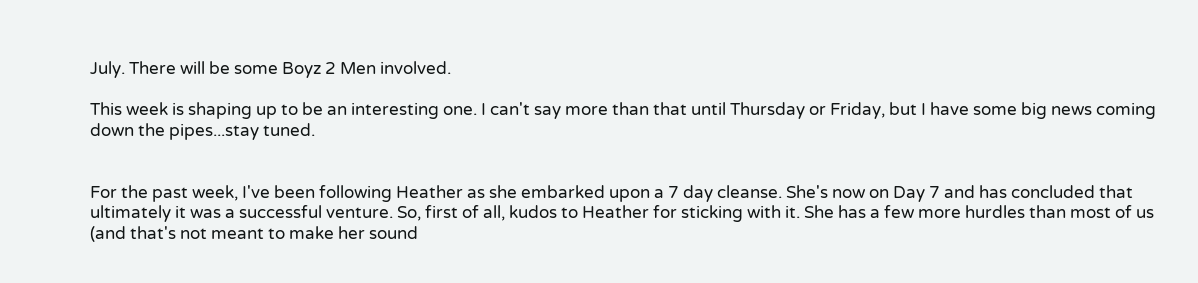July. There will be some Boyz 2 Men involved.

This week is shaping up to be an interesting one. I can't say more than that until Thursday or Friday, but I have some big news coming down the pipes...stay tuned.


For the past week, I've been following Heather as she embarked upon a 7 day cleanse. She's now on Day 7 and has concluded that ultimately it was a successful venture. So, first of all, kudos to Heather for sticking with it. She has a few more hurdles than most of us (and that's not meant to make her sound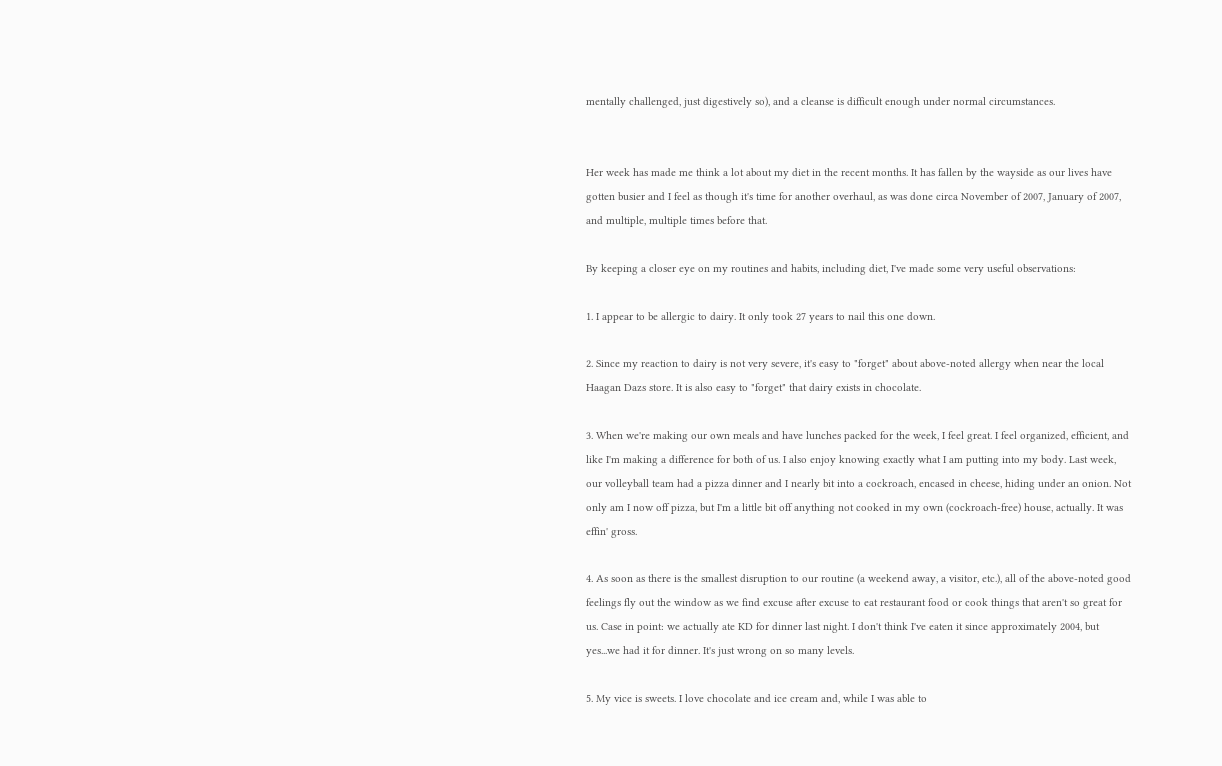mentally challenged, just digestively so), and a cleanse is difficult enough under normal circumstances.


Her week has made me think a lot about my diet in the recent months. It has fallen by the wayside as our lives have gotten busier and I feel as though it's time for another overhaul, as was done circa November of 2007, January of 2007, and multiple, multiple times before that.

By keeping a closer eye on my routines and habits, including diet, I've made some very useful observations:

1. I appear to be allergic to dairy. It only took 27 years to nail this one down.

2. Since my reaction to dairy is not very severe, it's easy to "forget" about above-noted allergy when near the local Haagan Dazs store. It is also easy to "forget" that dairy exists in chocolate.

3. When we're making our own meals and have lunches packed for the week, I feel great. I feel organized, efficient, and like I'm making a difference for both of us. I also enjoy knowing exactly what I am putting into my body. Last week, our volleyball team had a pizza dinner and I nearly bit into a cockroach, encased in cheese, hiding under an onion. Not only am I now off pizza, but I'm a little bit off anything not cooked in my own (cockroach-free) house, actually. It was effin' gross.

4. As soon as there is the smallest disruption to our routine (a weekend away, a visitor, etc.), all of the above-noted good feelings fly out the window as we find excuse after excuse to eat restaurant food or cook things that aren't so great for us. Case in point: we actually ate KD for dinner last night. I don't think I've eaten it since approximately 2004, but yes...we had it for dinner. It's just wrong on so many levels.

5. My vice is sweets. I love chocolate and ice cream and, while I was able to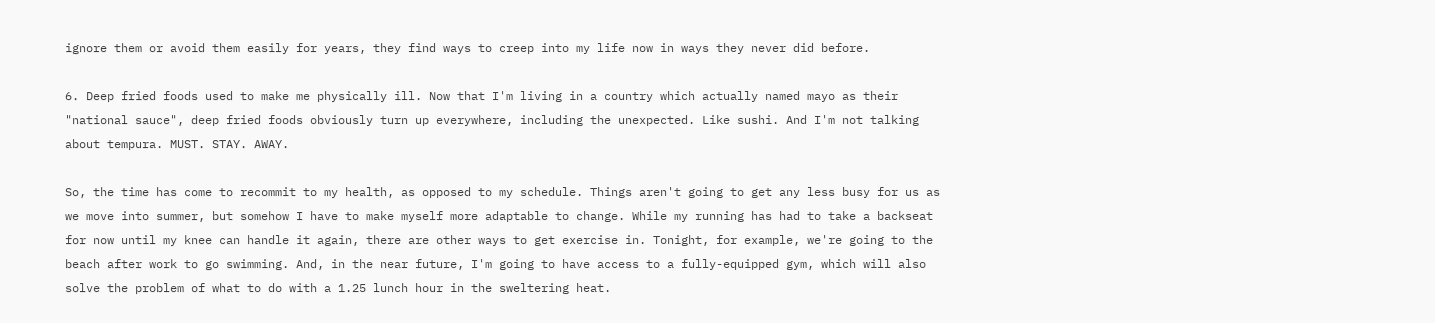ignore them or avoid them easily for years, they find ways to creep into my life now in ways they never did before.

6. Deep fried foods used to make me physically ill. Now that I'm living in a country which actually named mayo as their "national sauce", deep fried foods obviously turn up everywhere, including the unexpected. Like sushi. And I'm not talking about tempura. MUST. STAY. AWAY.

So, the time has come to recommit to my health, as opposed to my schedule. Things aren't going to get any less busy for us as we move into summer, but somehow I have to make myself more adaptable to change. While my running has had to take a backseat for now until my knee can handle it again, there are other ways to get exercise in. Tonight, for example, we're going to the beach after work to go swimming. And, in the near future, I'm going to have access to a fully-equipped gym, which will also solve the problem of what to do with a 1.25 lunch hour in the sweltering heat.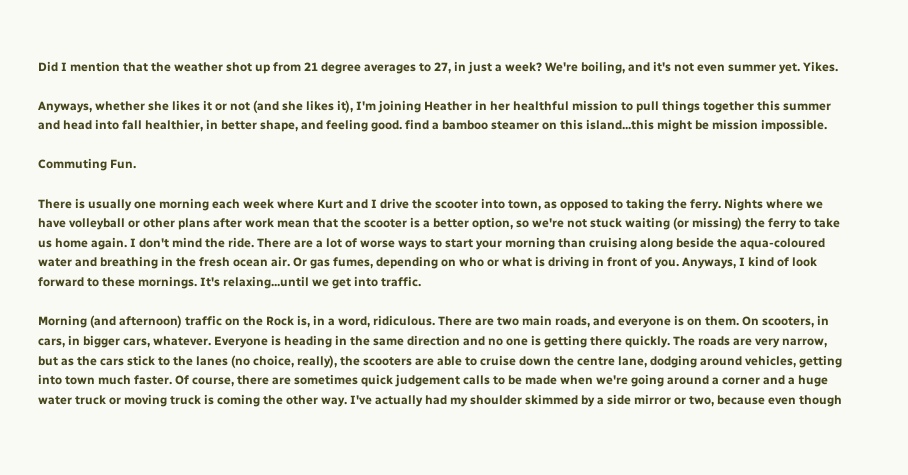Did I mention that the weather shot up from 21 degree averages to 27, in just a week? We're boiling, and it's not even summer yet. Yikes.

Anyways, whether she likes it or not (and she likes it), I'm joining Heather in her healthful mission to pull things together this summer and head into fall healthier, in better shape, and feeling good. find a bamboo steamer on this island...this might be mission impossible.

Commuting Fun.

There is usually one morning each week where Kurt and I drive the scooter into town, as opposed to taking the ferry. Nights where we have volleyball or other plans after work mean that the scooter is a better option, so we're not stuck waiting (or missing) the ferry to take us home again. I don't mind the ride. There are a lot of worse ways to start your morning than cruising along beside the aqua-coloured water and breathing in the fresh ocean air. Or gas fumes, depending on who or what is driving in front of you. Anyways, I kind of look forward to these mornings. It's relaxing...until we get into traffic.

Morning (and afternoon) traffic on the Rock is, in a word, ridiculous. There are two main roads, and everyone is on them. On scooters, in cars, in bigger cars, whatever. Everyone is heading in the same direction and no one is getting there quickly. The roads are very narrow, but as the cars stick to the lanes (no choice, really), the scooters are able to cruise down the centre lane, dodging around vehicles, getting into town much faster. Of course, there are sometimes quick judgement calls to be made when we're going around a corner and a huge water truck or moving truck is coming the other way. I've actually had my shoulder skimmed by a side mirror or two, because even though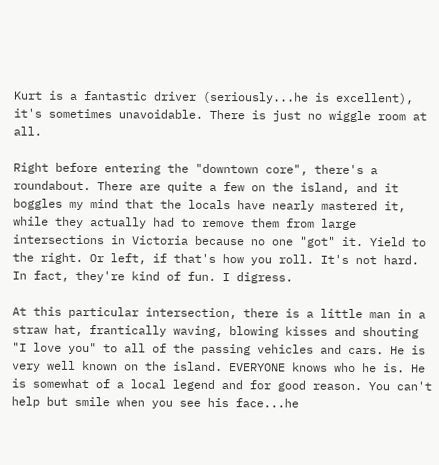Kurt is a fantastic driver (seriously...he is excellent), it's sometimes unavoidable. There is just no wiggle room at all.

Right before entering the "downtown core", there's a roundabout. There are quite a few on the island, and it boggles my mind that the locals have nearly mastered it, while they actually had to remove them from large intersections in Victoria because no one "got" it. Yield to the right. Or left, if that's how you roll. It's not hard. In fact, they're kind of fun. I digress.

At this particular intersection, there is a little man in a straw hat, frantically waving, blowing kisses and shouting "I love you" to all of the passing vehicles and cars. He is very well known on the island. EVERYONE knows who he is. He is somewhat of a local legend and for good reason. You can't help but smile when you see his face...he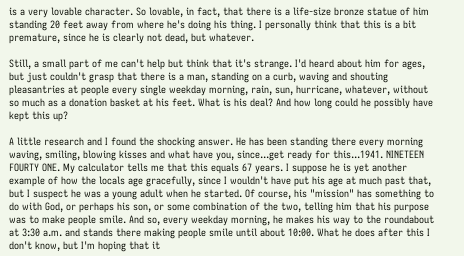is a very lovable character. So lovable, in fact, that there is a life-size bronze statue of him standing 20 feet away from where he's doing his thing. I personally think that this is a bit premature, since he is clearly not dead, but whatever.

Still, a small part of me can't help but think that it's strange. I'd heard about him for ages, but just couldn't grasp that there is a man, standing on a curb, waving and shouting pleasantries at people every single weekday morning, rain, sun, hurricane, whatever, without so much as a donation basket at his feet. What is his deal? And how long could he possibly have kept this up?

A little research and I found the shocking answer. He has been standing there every morning waving, smiling, blowing kisses and what have you, since...get ready for this...1941. NINETEEN FOURTY ONE. My calculator tells me that this equals 67 years. I suppose he is yet another example of how the locals age gracefully, since I wouldn't have put his age at much past that, but I suspect he was a young adult when he started. Of course, his "mission" has something to do with God, or perhaps his son, or some combination of the two, telling him that his purpose was to make people smile. And so, every weekday morning, he makes his way to the roundabout at 3:30 a.m. and stands there making people smile until about 10:00. What he does after this I don't know, but I'm hoping that it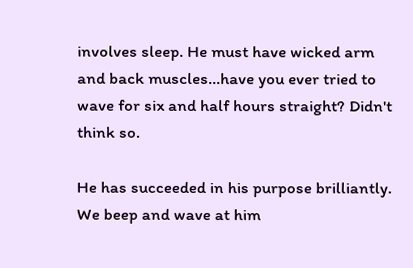involves sleep. He must have wicked arm and back muscles...have you ever tried to wave for six and half hours straight? Didn't think so.

He has succeeded in his purpose brilliantly. We beep and wave at him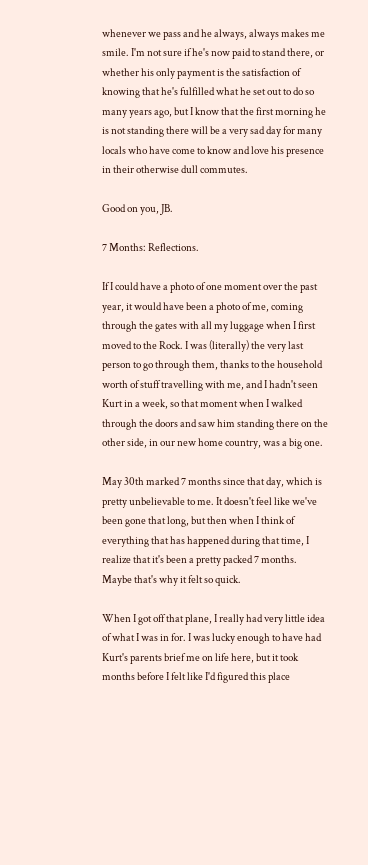whenever we pass and he always, always makes me smile. I'm not sure if he's now paid to stand there, or whether his only payment is the satisfaction of knowing that he's fulfilled what he set out to do so many years ago, but I know that the first morning he is not standing there will be a very sad day for many locals who have come to know and love his presence in their otherwise dull commutes.

Good on you, JB.

7 Months: Reflections.

If I could have a photo of one moment over the past year, it would have been a photo of me, coming through the gates with all my luggage when I first moved to the Rock. I was (literally) the very last person to go through them, thanks to the household worth of stuff travelling with me, and I hadn't seen Kurt in a week, so that moment when I walked through the doors and saw him standing there on the other side, in our new home country, was a big one.

May 30th marked 7 months since that day, which is pretty unbelievable to me. It doesn't feel like we've been gone that long, but then when I think of everything that has happened during that time, I realize that it's been a pretty packed 7 months. Maybe that's why it felt so quick.

When I got off that plane, I really had very little idea of what I was in for. I was lucky enough to have had Kurt's parents brief me on life here, but it took months before I felt like I'd figured this place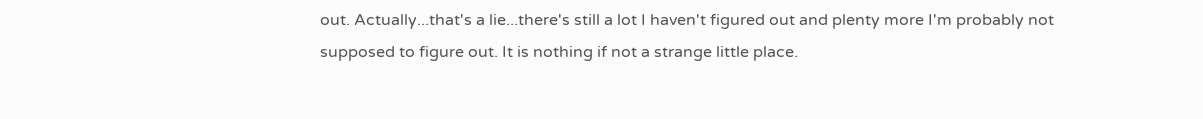out. Actually...that's a lie...there's still a lot I haven't figured out and plenty more I'm probably not supposed to figure out. It is nothing if not a strange little place.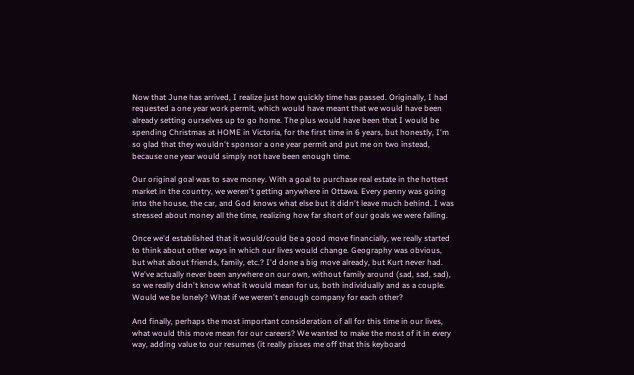Now that June has arrived, I realize just how quickly time has passed. Originally, I had requested a one year work permit, which would have meant that we would have been already setting ourselves up to go home. The plus would have been that I would be spending Christmas at HOME in Victoria, for the first time in 6 years, but honestly, I'm so glad that they wouldn't sponsor a one year permit and put me on two instead, because one year would simply not have been enough time.

Our original goal was to save money. With a goal to purchase real estate in the hottest market in the country, we weren't getting anywhere in Ottawa. Every penny was going into the house, the car, and God knows what else but it didn't leave much behind. I was stressed about money all the time, realizing how far short of our goals we were falling.

Once we'd established that it would/could be a good move financially, we really started to think about other ways in which our lives would change. Geography was obvious, but what about friends, family, etc.? I'd done a big move already, but Kurt never had. We've actually never been anywhere on our own, without family around (sad, sad, sad), so we really didn't know what it would mean for us, both individually and as a couple. Would we be lonely? What if we weren't enough company for each other?

And finally, perhaps the most important consideration of all for this time in our lives, what would this move mean for our careers? We wanted to make the most of it in every way, adding value to our resumes (it really pisses me off that this keyboard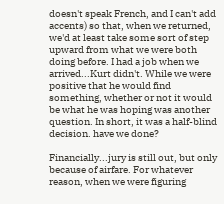doesn't speak French, and I can't add accents) so that, when we returned, we'd at least take some sort of step upward from what we were both doing before. I had a job when we arrived...Kurt didn't. While we were positive that he would find something, whether or not it would be what he was hoping was another question. In short, it was a half-blind decision. have we done?

Financially...jury is still out, but only because of airfare. For whatever reason, when we were figuring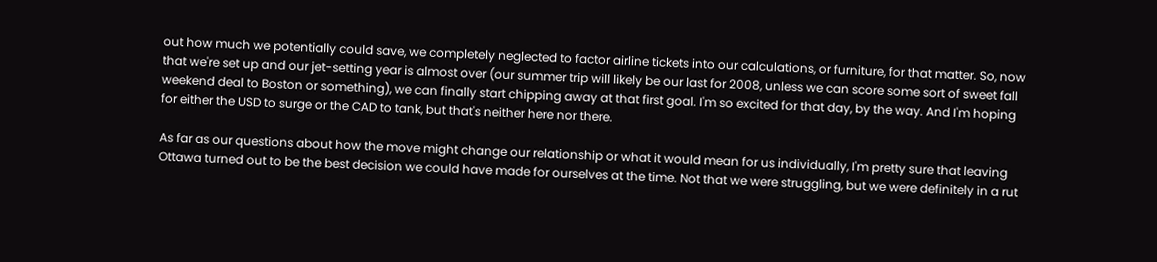out how much we potentially could save, we completely neglected to factor airline tickets into our calculations, or furniture, for that matter. So, now that we're set up and our jet-setting year is almost over (our summer trip will likely be our last for 2008, unless we can score some sort of sweet fall weekend deal to Boston or something), we can finally start chipping away at that first goal. I'm so excited for that day, by the way. And I'm hoping for either the USD to surge or the CAD to tank, but that's neither here nor there.

As far as our questions about how the move might change our relationship or what it would mean for us individually, I'm pretty sure that leaving Ottawa turned out to be the best decision we could have made for ourselves at the time. Not that we were struggling, but we were definitely in a rut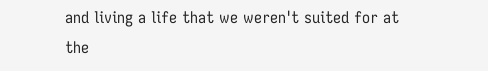and living a life that we weren't suited for at the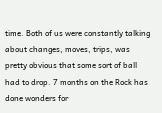time. Both of us were constantly talking about changes, moves, trips, was pretty obvious that some sort of ball had to drop. 7 months on the Rock has done wonders for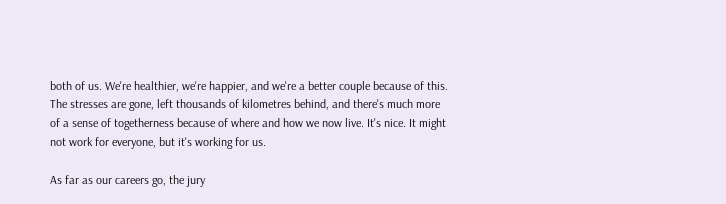both of us. We're healthier, we're happier, and we're a better couple because of this. The stresses are gone, left thousands of kilometres behind, and there's much more of a sense of togetherness because of where and how we now live. It's nice. It might not work for everyone, but it's working for us.

As far as our careers go, the jury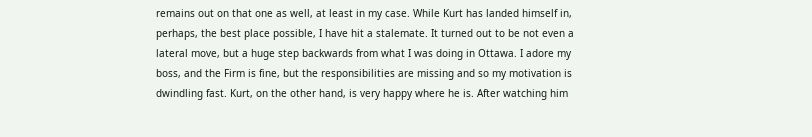remains out on that one as well, at least in my case. While Kurt has landed himself in, perhaps, the best place possible, I have hit a stalemate. It turned out to be not even a lateral move, but a huge step backwards from what I was doing in Ottawa. I adore my boss, and the Firm is fine, but the responsibilities are missing and so my motivation is dwindling fast. Kurt, on the other hand, is very happy where he is. After watching him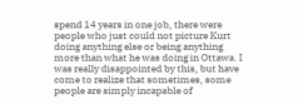spend 14 years in one job, there were people who just could not picture Kurt doing anything else or being anything more than what he was doing in Ottawa. I was really disappointed by this, but have come to realize that sometimes, some people are simply incapable of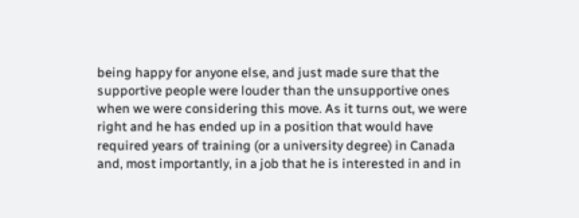being happy for anyone else, and just made sure that the supportive people were louder than the unsupportive ones when we were considering this move. As it turns out, we were right and he has ended up in a position that would have required years of training (or a university degree) in Canada and, most importantly, in a job that he is interested in and in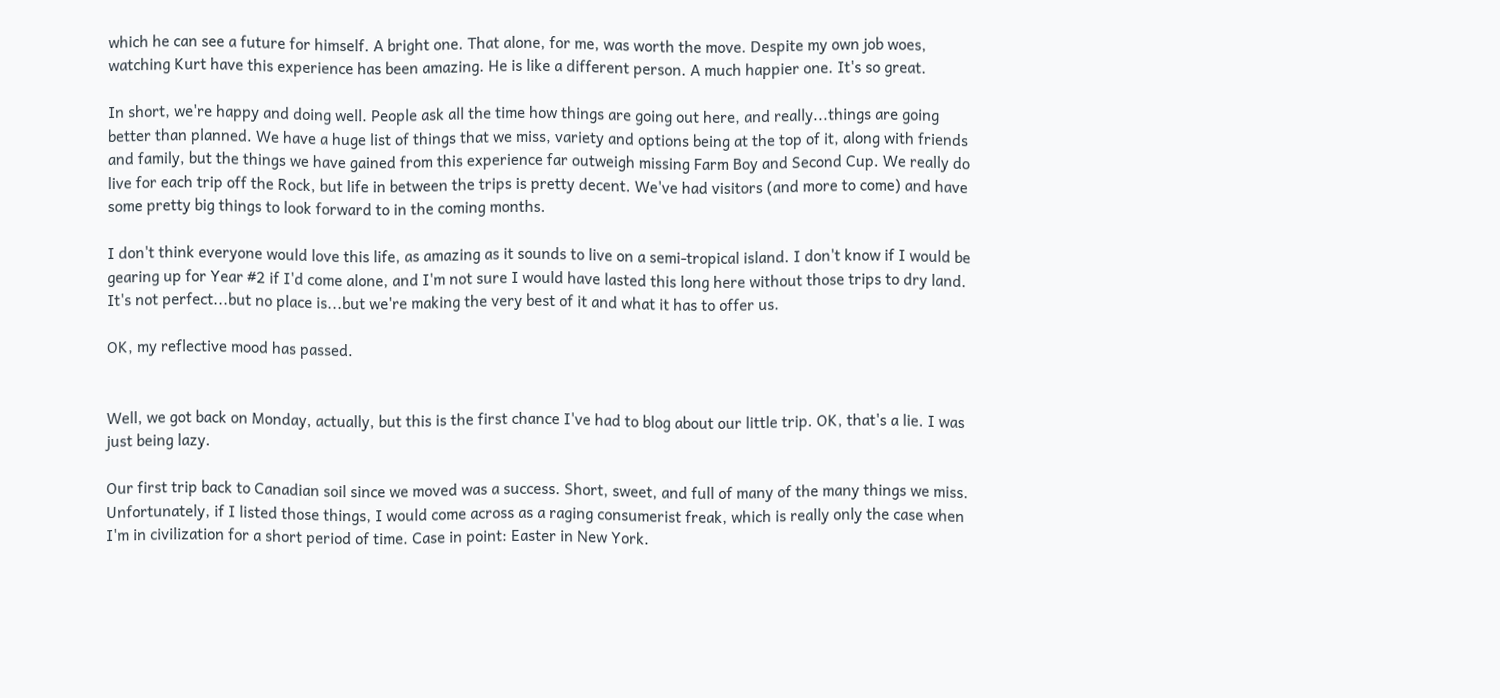which he can see a future for himself. A bright one. That alone, for me, was worth the move. Despite my own job woes, watching Kurt have this experience has been amazing. He is like a different person. A much happier one. It's so great.

In short, we're happy and doing well. People ask all the time how things are going out here, and really...things are going better than planned. We have a huge list of things that we miss, variety and options being at the top of it, along with friends and family, but the things we have gained from this experience far outweigh missing Farm Boy and Second Cup. We really do live for each trip off the Rock, but life in between the trips is pretty decent. We've had visitors (and more to come) and have some pretty big things to look forward to in the coming months.

I don't think everyone would love this life, as amazing as it sounds to live on a semi-tropical island. I don't know if I would be gearing up for Year #2 if I'd come alone, and I'm not sure I would have lasted this long here without those trips to dry land. It's not perfect...but no place is...but we're making the very best of it and what it has to offer us.

OK, my reflective mood has passed.


Well, we got back on Monday, actually, but this is the first chance I've had to blog about our little trip. OK, that's a lie. I was just being lazy.

Our first trip back to Canadian soil since we moved was a success. Short, sweet, and full of many of the many things we miss. Unfortunately, if I listed those things, I would come across as a raging consumerist freak, which is really only the case when I'm in civilization for a short period of time. Case in point: Easter in New York.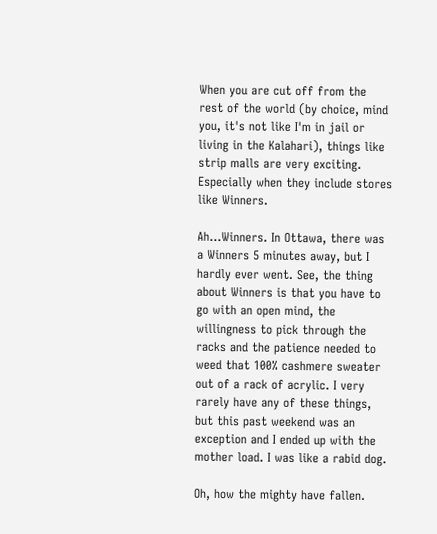When you are cut off from the rest of the world (by choice, mind you, it's not like I'm in jail or living in the Kalahari), things like strip malls are very exciting. Especially when they include stores like Winners.

Ah...Winners. In Ottawa, there was a Winners 5 minutes away, but I hardly ever went. See, the thing about Winners is that you have to go with an open mind, the willingness to pick through the racks and the patience needed to weed that 100% cashmere sweater out of a rack of acrylic. I very rarely have any of these things, but this past weekend was an exception and I ended up with the mother load. I was like a rabid dog.

Oh, how the mighty have fallen.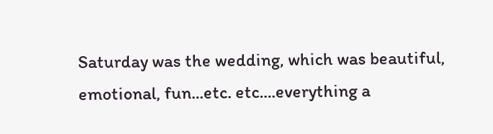Saturday was the wedding, which was beautiful, emotional, fun...etc. etc....everything a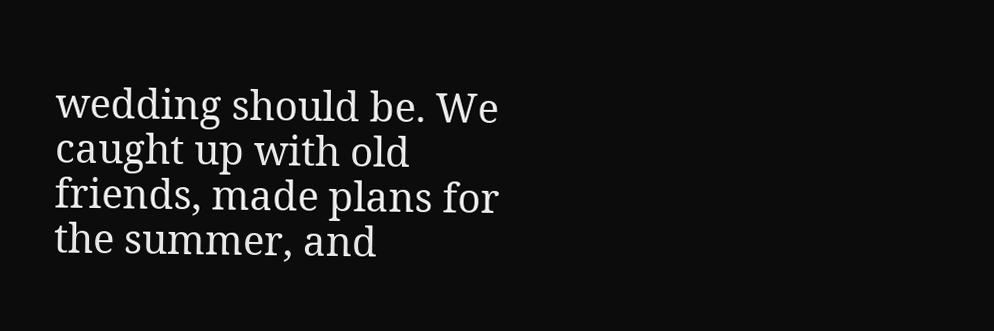wedding should be. We caught up with old friends, made plans for the summer, and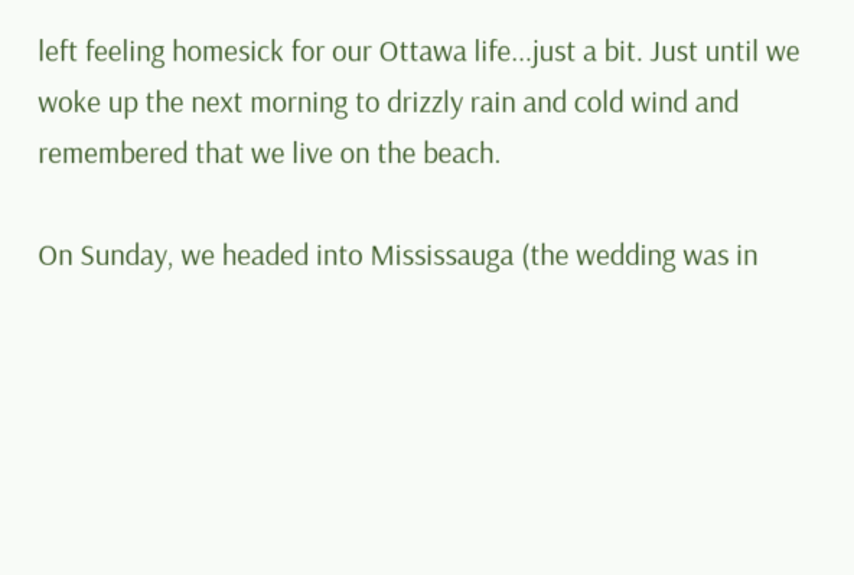left feeling homesick for our Ottawa life...just a bit. Just until we woke up the next morning to drizzly rain and cold wind and remembered that we live on the beach.

On Sunday, we headed into Mississauga (the wedding was in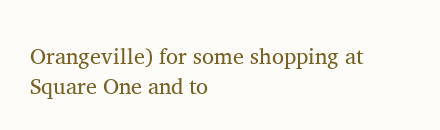Orangeville) for some shopping at Square One and to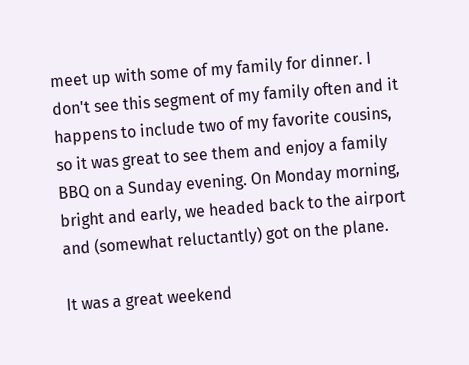meet up with some of my family for dinner. I don't see this segment of my family often and it happens to include two of my favorite cousins, so it was great to see them and enjoy a family BBQ on a Sunday evening. On Monday morning, bright and early, we headed back to the airport and (somewhat reluctantly) got on the plane.

It was a great weekend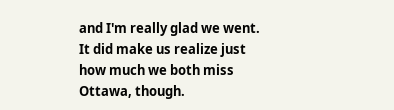and I'm really glad we went. It did make us realize just how much we both miss Ottawa, though.